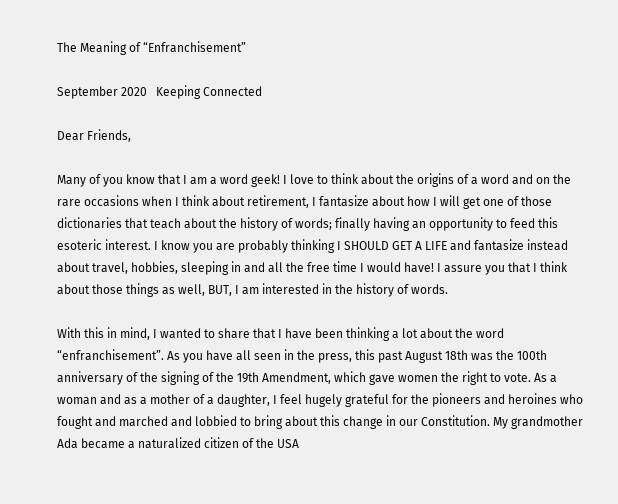The Meaning of “Enfranchisement”

September 2020   Keeping Connected

Dear Friends,

Many of you know that I am a word geek! I love to think about the origins of a word and on the rare occasions when I think about retirement, I fantasize about how I will get one of those dictionaries that teach about the history of words; finally having an opportunity to feed this esoteric interest. I know you are probably thinking I SHOULD GET A LIFE and fantasize instead about travel, hobbies, sleeping in and all the free time I would have! I assure you that I think about those things as well, BUT, I am interested in the history of words.

With this in mind, I wanted to share that I have been thinking a lot about the word “enfranchisement”. As you have all seen in the press, this past August 18th was the 100th anniversary of the signing of the 19th Amendment, which gave women the right to vote. As a woman and as a mother of a daughter, I feel hugely grateful for the pioneers and heroines who fought and marched and lobbied to bring about this change in our Constitution. My grandmother Ada became a naturalized citizen of the USA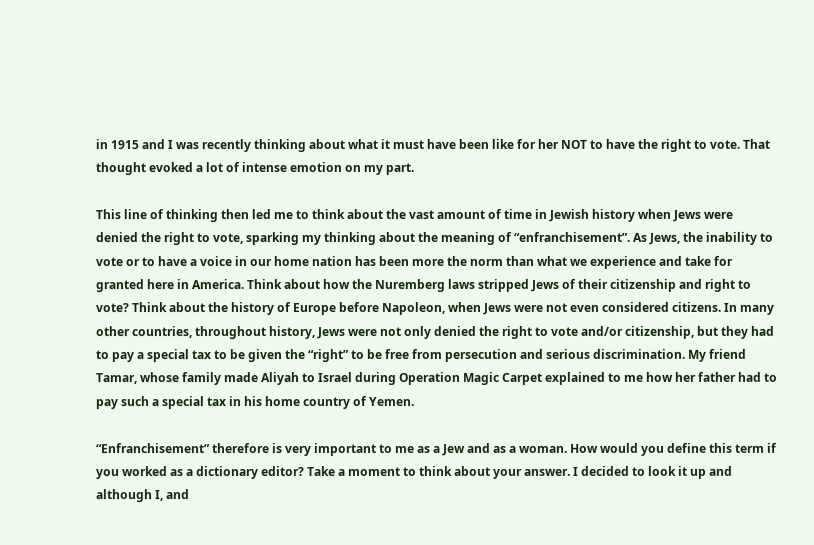in 1915 and I was recently thinking about what it must have been like for her NOT to have the right to vote. That thought evoked a lot of intense emotion on my part.

This line of thinking then led me to think about the vast amount of time in Jewish history when Jews were denied the right to vote, sparking my thinking about the meaning of “enfranchisement”. As Jews, the inability to vote or to have a voice in our home nation has been more the norm than what we experience and take for granted here in America. Think about how the Nuremberg laws stripped Jews of their citizenship and right to vote? Think about the history of Europe before Napoleon, when Jews were not even considered citizens. In many other countries, throughout history, Jews were not only denied the right to vote and/or citizenship, but they had to pay a special tax to be given the “right” to be free from persecution and serious discrimination. My friend Tamar, whose family made Aliyah to Israel during Operation Magic Carpet explained to me how her father had to pay such a special tax in his home country of Yemen.

“Enfranchisement” therefore is very important to me as a Jew and as a woman. How would you define this term if you worked as a dictionary editor? Take a moment to think about your answer. I decided to look it up and although I, and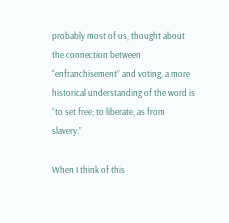probably most of us, thought about the connection between “enfranchisement” and voting, a more historical understanding of the word is “to set free; to liberate, as from slavery.”

When I think of this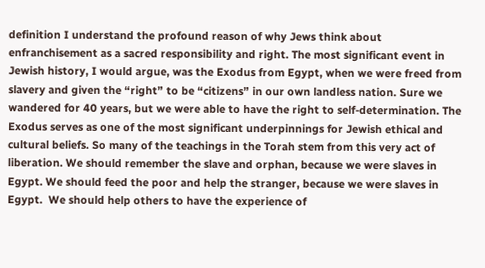definition I understand the profound reason of why Jews think about enfranchisement as a sacred responsibility and right. The most significant event in Jewish history, I would argue, was the Exodus from Egypt, when we were freed from slavery and given the “right” to be “citizens” in our own landless nation. Sure we wandered for 40 years, but we were able to have the right to self-determination. The Exodus serves as one of the most significant underpinnings for Jewish ethical and cultural beliefs. So many of the teachings in the Torah stem from this very act of liberation. We should remember the slave and orphan, because we were slaves in Egypt. We should feed the poor and help the stranger, because we were slaves in Egypt.  We should help others to have the experience of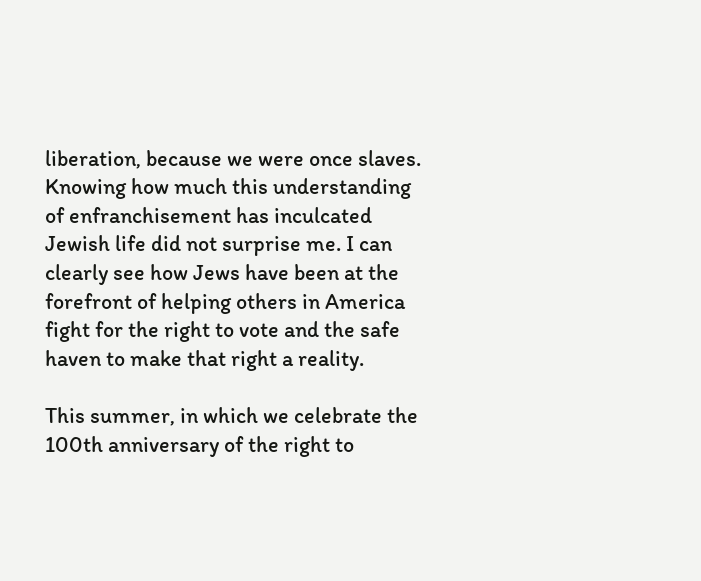liberation, because we were once slaves. Knowing how much this understanding of enfranchisement has inculcated Jewish life did not surprise me. I can clearly see how Jews have been at the forefront of helping others in America fight for the right to vote and the safe haven to make that right a reality.

This summer, in which we celebrate the 100th anniversary of the right to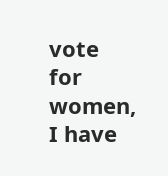vote for women, I have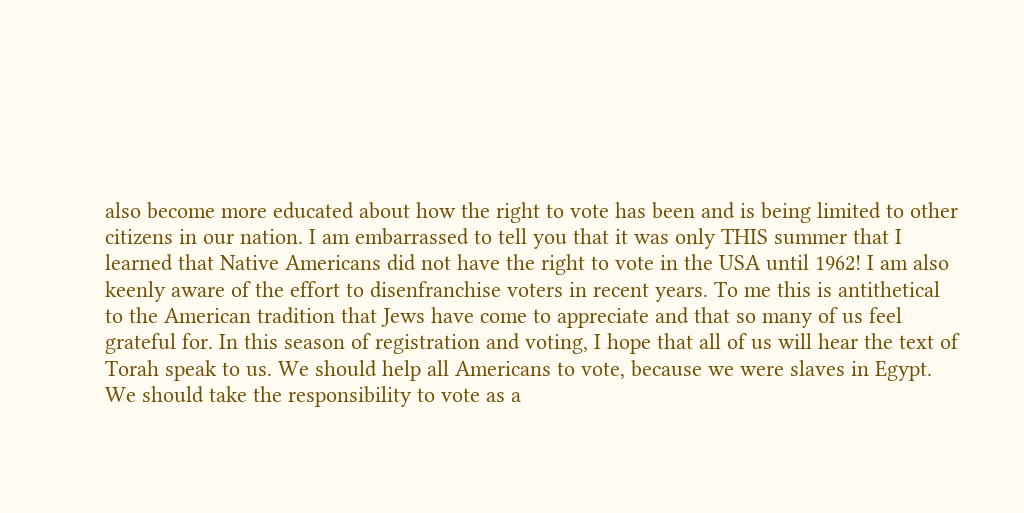also become more educated about how the right to vote has been and is being limited to other citizens in our nation. I am embarrassed to tell you that it was only THIS summer that I learned that Native Americans did not have the right to vote in the USA until 1962! I am also keenly aware of the effort to disenfranchise voters in recent years. To me this is antithetical to the American tradition that Jews have come to appreciate and that so many of us feel grateful for. In this season of registration and voting, I hope that all of us will hear the text of Torah speak to us. We should help all Americans to vote, because we were slaves in Egypt. We should take the responsibility to vote as a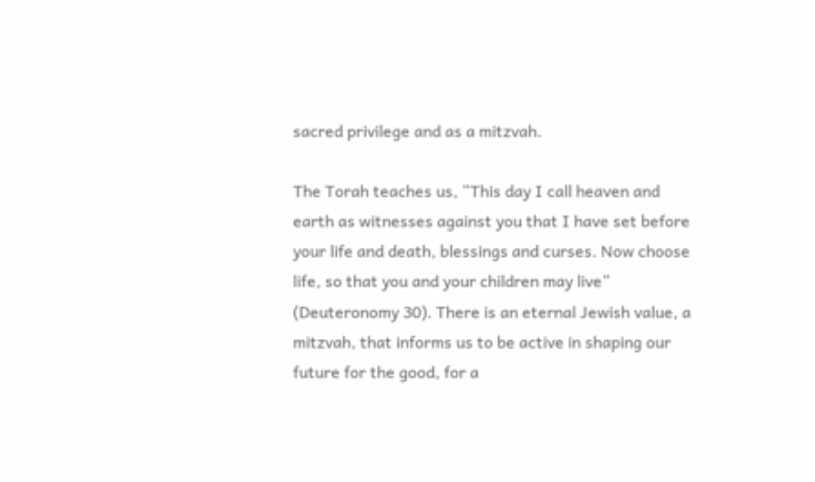sacred privilege and as a mitzvah.

The Torah teaches us, “This day I call heaven and earth as witnesses against you that I have set before your life and death, blessings and curses. Now choose life, so that you and your children may live” (Deuteronomy 30). There is an eternal Jewish value, a mitzvah, that informs us to be active in shaping our future for the good, for a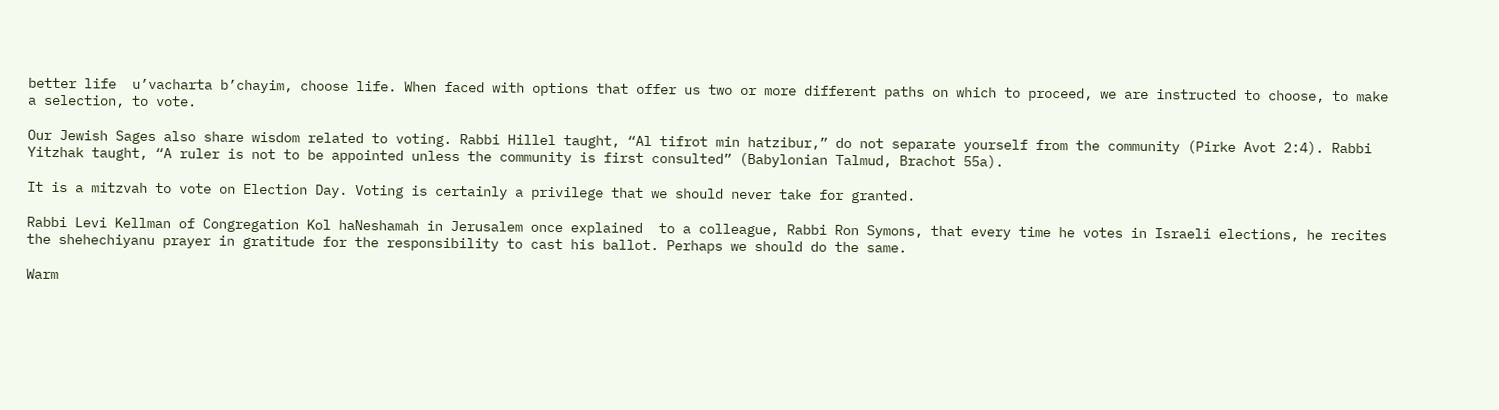better life  u’vacharta b’chayim, choose life. When faced with options that offer us two or more different paths on which to proceed, we are instructed to choose, to make a selection, to vote.

Our Jewish Sages also share wisdom related to voting. Rabbi Hillel taught, “Al tifrot min hatzibur,” do not separate yourself from the community (Pirke Avot 2:4). Rabbi Yitzhak taught, “A ruler is not to be appointed unless the community is first consulted” (Babylonian Talmud, Brachot 55a).

It is a mitzvah to vote on Election Day. Voting is certainly a privilege that we should never take for granted.

Rabbi Levi Kellman of Congregation Kol haNeshamah in Jerusalem once explained  to a colleague, Rabbi Ron Symons, that every time he votes in Israeli elections, he recites the shehechiyanu prayer in gratitude for the responsibility to cast his ballot. Perhaps we should do the same.

Warm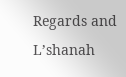Regards and L’shanah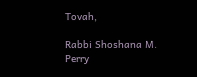Tovah,

Rabbi Shoshana M. Perry